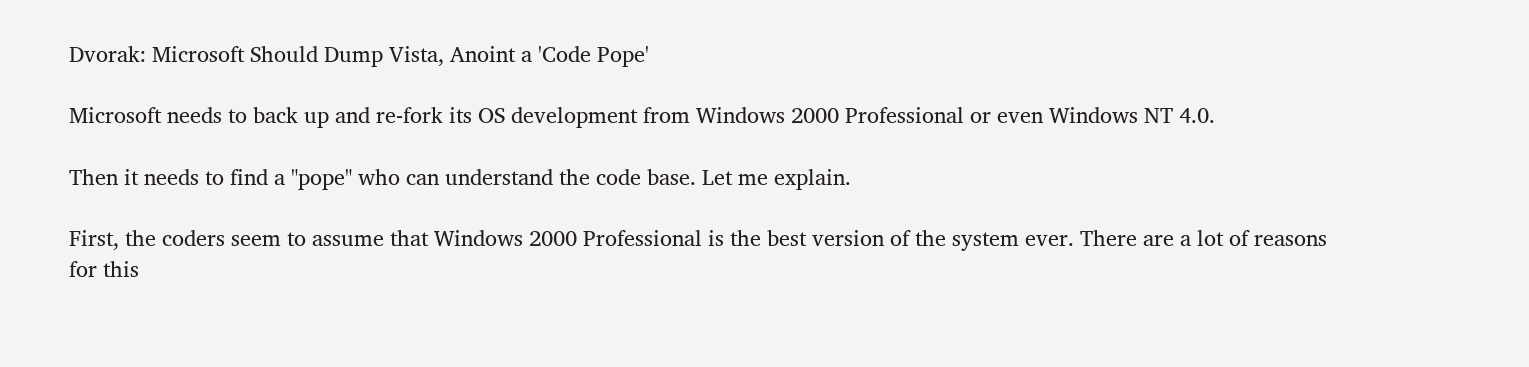Dvorak: Microsoft Should Dump Vista, Anoint a 'Code Pope'

Microsoft needs to back up and re-fork its OS development from Windows 2000 Professional or even Windows NT 4.0.

Then it needs to find a "pope" who can understand the code base. Let me explain.

First, the coders seem to assume that Windows 2000 Professional is the best version of the system ever. There are a lot of reasons for this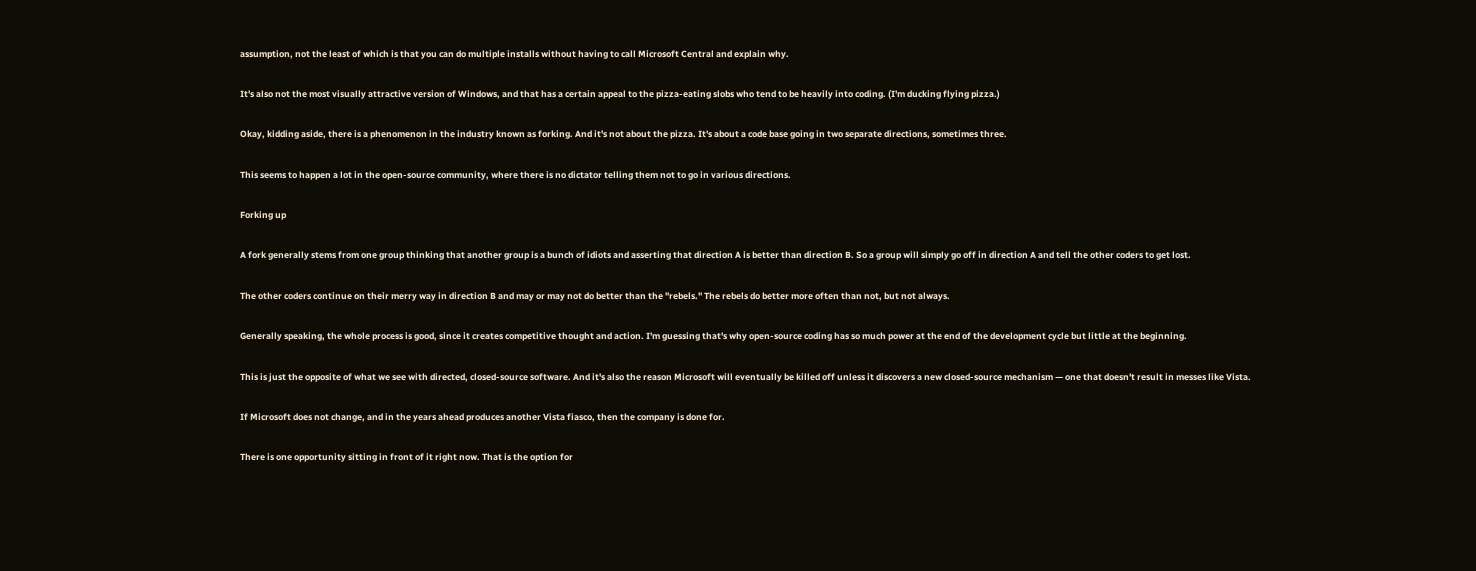assumption, not the least of which is that you can do multiple installs without having to call Microsoft Central and explain why.

It's also not the most visually attractive version of Windows, and that has a certain appeal to the pizza-eating slobs who tend to be heavily into coding. (I'm ducking flying pizza.)

Okay, kidding aside, there is a phenomenon in the industry known as forking. And it's not about the pizza. It's about a code base going in two separate directions, sometimes three.

This seems to happen a lot in the open-source community, where there is no dictator telling them not to go in various directions.

Forking up

A fork generally stems from one group thinking that another group is a bunch of idiots and asserting that direction A is better than direction B. So a group will simply go off in direction A and tell the other coders to get lost.

The other coders continue on their merry way in direction B and may or may not do better than the "rebels." The rebels do better more often than not, but not always.

Generally speaking, the whole process is good, since it creates competitive thought and action. I'm guessing that's why open-source coding has so much power at the end of the development cycle but little at the beginning.

This is just the opposite of what we see with directed, closed-source software. And it's also the reason Microsoft will eventually be killed off unless it discovers a new closed-source mechanism — one that doesn't result in messes like Vista.

If Microsoft does not change, and in the years ahead produces another Vista fiasco, then the company is done for.

There is one opportunity sitting in front of it right now. That is the option for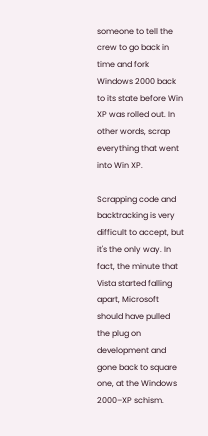someone to tell the crew to go back in time and fork Windows 2000 back to its state before Win XP was rolled out. In other words, scrap everything that went into Win XP.

Scrapping code and backtracking is very difficult to accept, but it's the only way. In fact, the minute that Vista started falling apart, Microsoft should have pulled the plug on development and gone back to square one, at the Windows 2000–XP schism.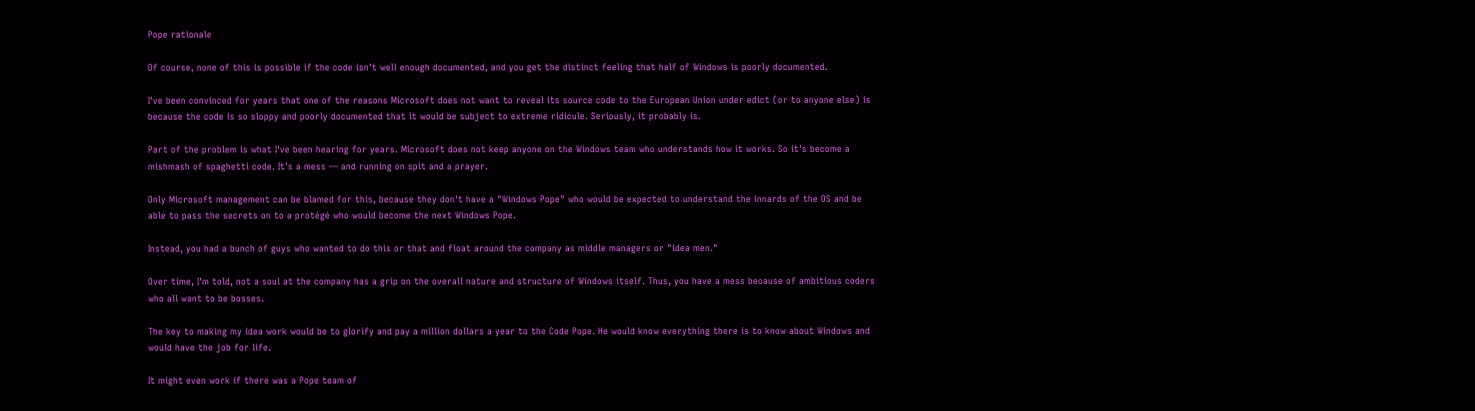Pope rationale

Of course, none of this is possible if the code isn't well enough documented, and you get the distinct feeling that half of Windows is poorly documented.

I've been convinced for years that one of the reasons Microsoft does not want to reveal its source code to the European Union under edict (or to anyone else) is because the code is so sloppy and poorly documented that it would be subject to extreme ridicule. Seriously, it probably is.

Part of the problem is what I've been hearing for years. Microsoft does not keep anyone on the Windows team who understands how it works. So it's become a mishmash of spaghetti code. It's a mess — and running on spit and a prayer.

Only Microsoft management can be blamed for this, because they don't have a "Windows Pope" who would be expected to understand the innards of the OS and be able to pass the secrets on to a protégé who would become the next Windows Pope.

Instead, you had a bunch of guys who wanted to do this or that and float around the company as middle managers or "idea men."

Over time, I'm told, not a soul at the company has a grip on the overall nature and structure of Windows itself. Thus, you have a mess because of ambitious coders who all want to be bosses.

The key to making my idea work would be to glorify and pay a million dollars a year to the Code Pope. He would know everything there is to know about Windows and would have the job for life.

It might even work if there was a Pope team of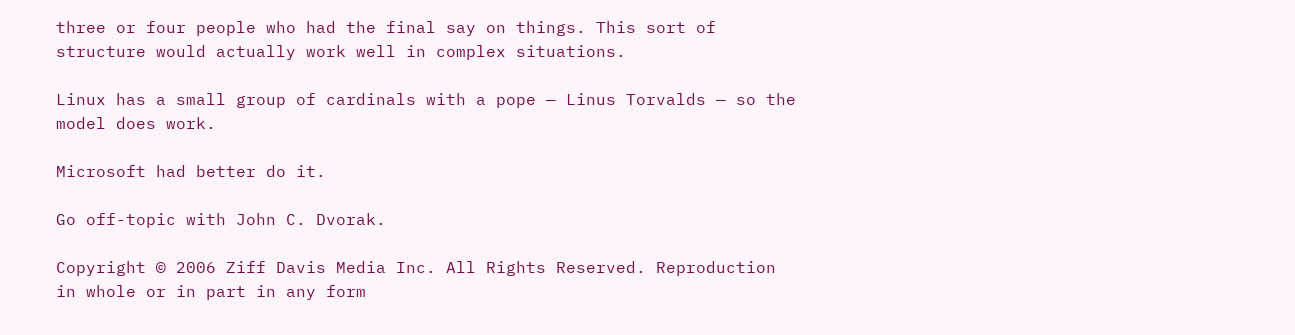three or four people who had the final say on things. This sort of structure would actually work well in complex situations.

Linux has a small group of cardinals with a pope — Linus Torvalds — so the model does work.

Microsoft had better do it.

Go off-topic with John C. Dvorak.

Copyright © 2006 Ziff Davis Media Inc. All Rights Reserved. Reproduction in whole or in part in any form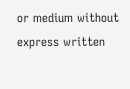or medium without express written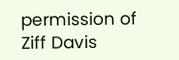permission of Ziff Davis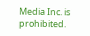Media Inc. is prohibited.